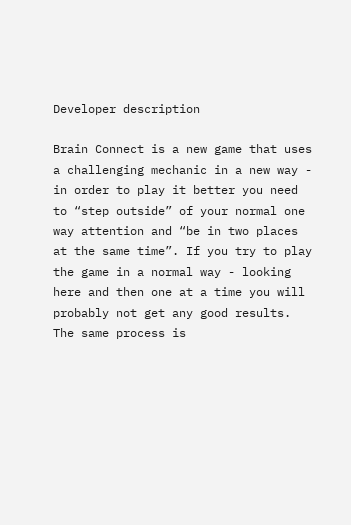Developer description

Brain Connect is a new game that uses a challenging mechanic in a new way - in order to play it better you need to “step outside” of your normal one way attention and “be in two places at the same time”. If you try to play the game in a normal way - looking here and then one at a time you will probably not get any good results.
The same process is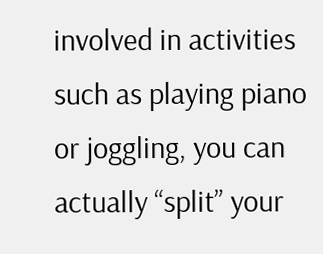involved in activities such as playing piano or joggling, you can actually “split” your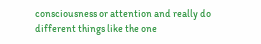consciousness or attention and really do different things like the one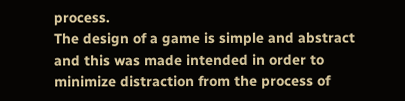process.
The design of a game is simple and abstract and this was made intended in order to minimize distraction from the process of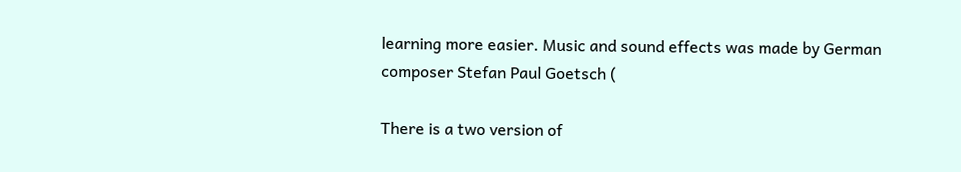learning more easier. Music and sound effects was made by German composer Stefan Paul Goetsch (

There is a two version of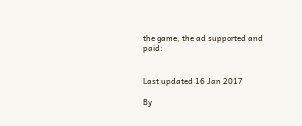the game, the ad supported and paid:


Last updated 16 Jan 2017

By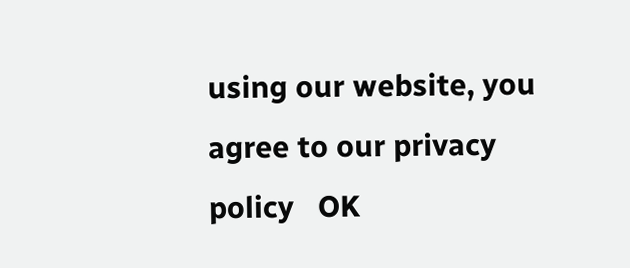using our website, you agree to our privacy policy   OK